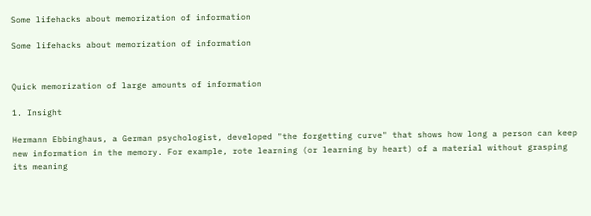Some lifehacks about memorization of information

Some lifehacks about memorization of information


Quick memorization of large amounts of information

1. Insight

Hermann Ebbinghaus, a German psychologist, developed "the forgetting curve" that shows how long a person can keep new information in the memory. For example, rote learning (or learning by heart) of a material without grasping its meaning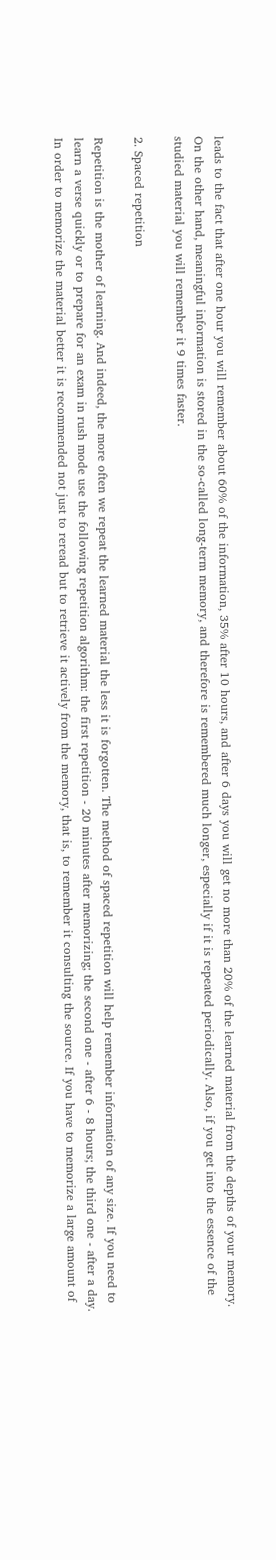leads to the fact that after one hour you will remember about 60% of the information, 35% after 10 hours, and after 6 days you will get no more than 20% of the learned material from the depths of your memory. On the other hand, meaningful information is stored in the so-called long-term memory, and therefore is remembered much longer, especially if it is repeated periodically. Also, if you get into the essence of the studied material you will remember it 9 times faster.

2. Spaced repetition

Repetition is the mother of learning. And indeed, the more often we repeat the learned material the less it is forgotten. The method of spaced repetition will help remember information of any size. If you need to learn a verse quickly or to prepare for an exam in rush mode use the following repetition algorithm: the first repetition - 20 minutes after memorizing; the second one - after 6 - 8 hours; the third one - after a day. In order to memorize the material better it is recommended not just to reread but to retrieve it actively from the memory, that is, to remember it consulting the source. If you have to memorize a large amount of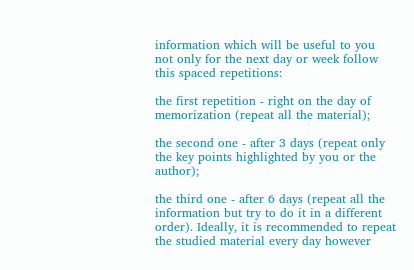information which will be useful to you not only for the next day or week follow this spaced repetitions:

the first repetition - right on the day of memorization (repeat all the material);

the second one - after 3 days (repeat only the key points highlighted by you or the author);

the third one - after 6 days (repeat all the information but try to do it in a different order). Ideally, it is recommended to repeat the studied material every day however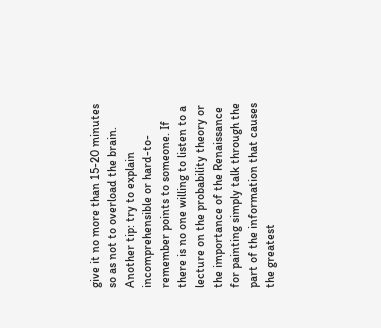give it no more than 15-20 minutes so as not to overload the brain. Another tip: try to explain incomprehensible or hard-to-remember points to someone. If there is no one willing to listen to a lecture on the probability theory or the importance of the Renaissance for painting simply talk through the part of the information that causes the greatest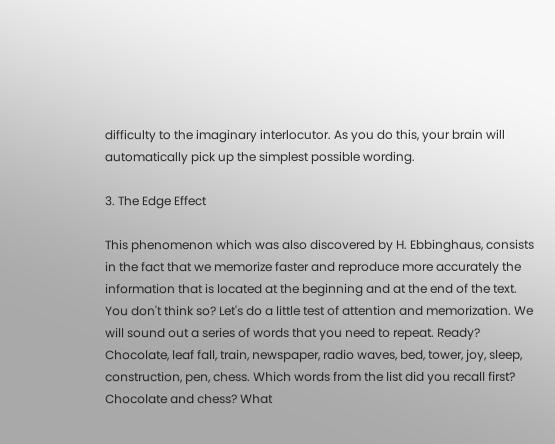difficulty to the imaginary interlocutor. As you do this, your brain will automatically pick up the simplest possible wording.

3. The Edge Effect

This phenomenon which was also discovered by H. Ebbinghaus, consists in the fact that we memorize faster and reproduce more accurately the information that is located at the beginning and at the end of the text. You don't think so? Let's do a little test of attention and memorization. We will sound out a series of words that you need to repeat. Ready? Chocolate, leaf fall, train, newspaper, radio waves, bed, tower, joy, sleep, construction, pen, chess. Which words from the list did you recall first? Chocolate and chess? What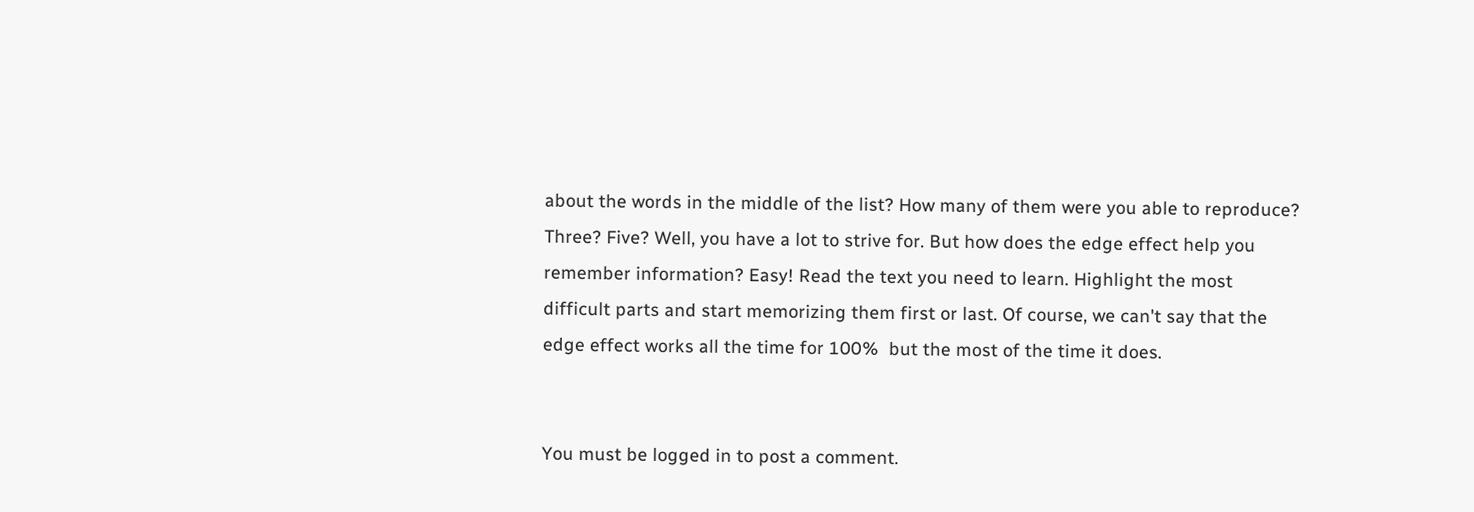about the words in the middle of the list? How many of them were you able to reproduce? Three? Five? Well, you have a lot to strive for. But how does the edge effect help you remember information? Easy! Read the text you need to learn. Highlight the most difficult parts and start memorizing them first or last. Of course, we can't say that the edge effect works all the time for 100%  but the most of the time it does.


You must be logged in to post a comment.